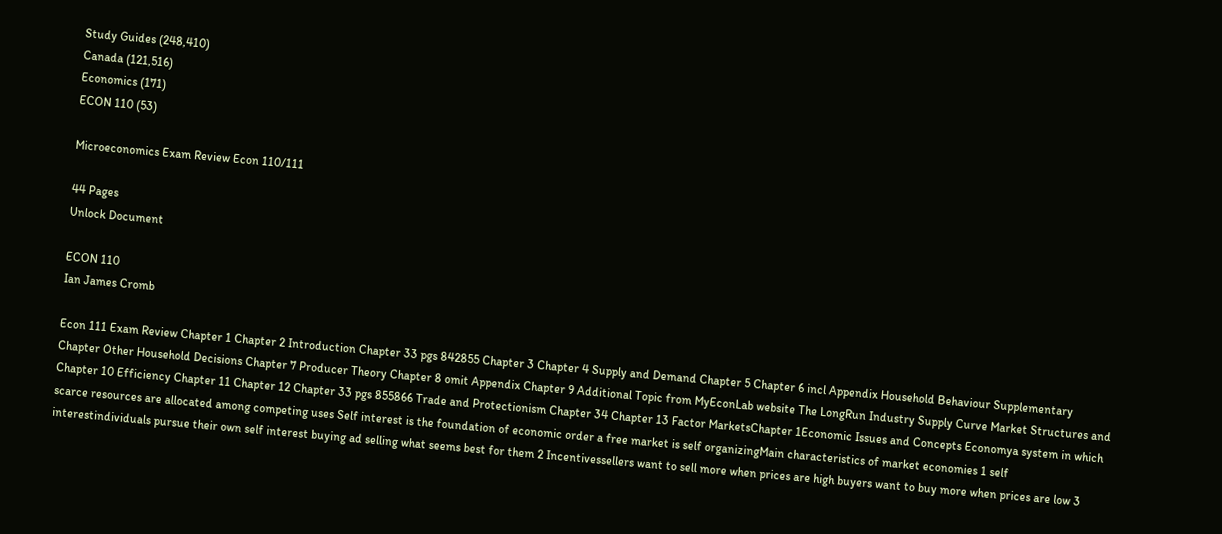Study Guides (248,410)
Canada (121,516)
Economics (171)
ECON 110 (53)

Microeconomics Exam Review Econ 110/111

44 Pages
Unlock Document

ECON 110
Ian James Cromb

Econ 111 Exam Review Chapter 1 Chapter 2 Introduction Chapter 33 pgs 842855 Chapter 3 Chapter 4 Supply and Demand Chapter 5 Chapter 6 incl Appendix Household Behaviour Supplementary Chapter Other Household Decisions Chapter 7 Producer Theory Chapter 8 omit Appendix Chapter 9 Additional Topic from MyEconLab website The LongRun Industry Supply Curve Market Structures and Chapter 10 Efficiency Chapter 11 Chapter 12 Chapter 33 pgs 855866 Trade and Protectionism Chapter 34 Chapter 13 Factor MarketsChapter 1Economic Issues and Concepts Economya system in which scarce resources are allocated among competing uses Self interest is the foundation of economic order a free market is self organizingMain characteristics of market economies 1 self interestindividuals pursue their own self interest buying ad selling what seems best for them 2 Incentivessellers want to sell more when prices are high buyers want to buy more when prices are low 3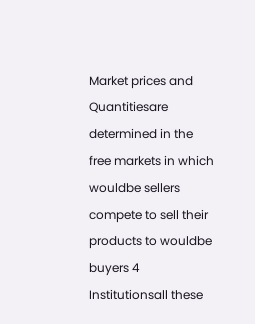Market prices and Quantitiesare determined in the free markets in which wouldbe sellers compete to sell their products to wouldbe buyers 4 Institutionsall these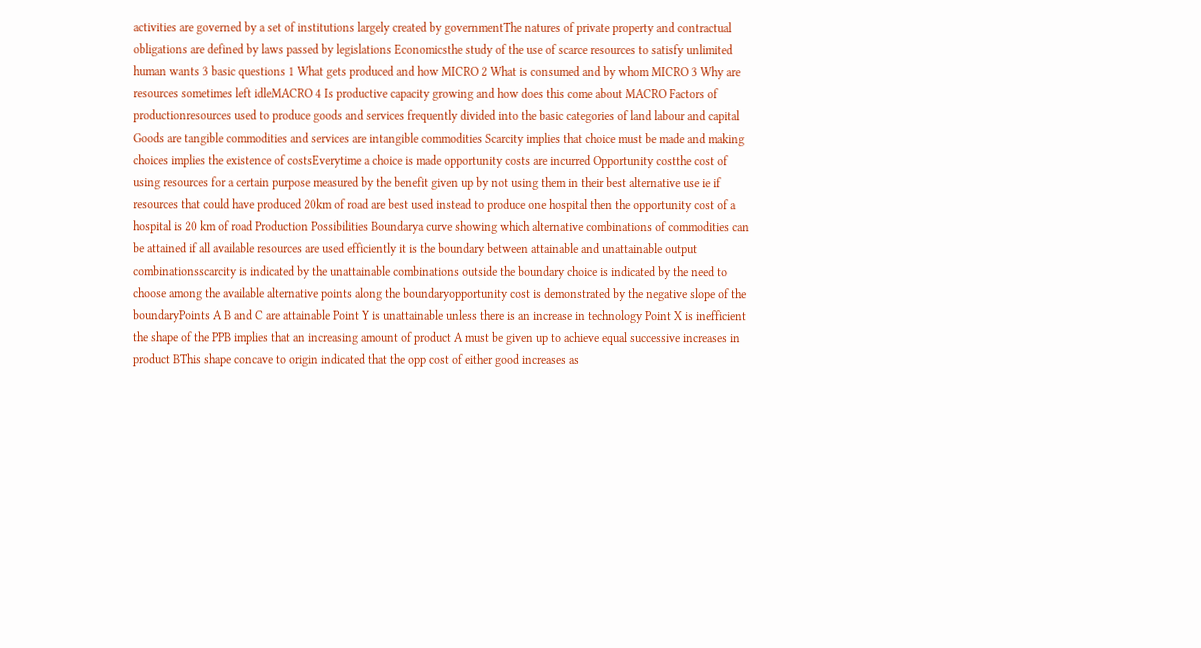activities are governed by a set of institutions largely created by governmentThe natures of private property and contractual obligations are defined by laws passed by legislations Economicsthe study of the use of scarce resources to satisfy unlimited human wants 3 basic questions 1 What gets produced and how MICRO 2 What is consumed and by whom MICRO 3 Why are resources sometimes left idleMACRO 4 Is productive capacity growing and how does this come about MACRO Factors of productionresources used to produce goods and services frequently divided into the basic categories of land labour and capital Goods are tangible commodities and services are intangible commodities Scarcity implies that choice must be made and making choices implies the existence of costsEverytime a choice is made opportunity costs are incurred Opportunity costthe cost of using resources for a certain purpose measured by the benefit given up by not using them in their best alternative use ie if resources that could have produced 20km of road are best used instead to produce one hospital then the opportunity cost of a hospital is 20 km of road Production Possibilities Boundarya curve showing which alternative combinations of commodities can be attained if all available resources are used efficiently it is the boundary between attainable and unattainable output combinationsscarcity is indicated by the unattainable combinations outside the boundary choice is indicated by the need to choose among the available alternative points along the boundaryopportunity cost is demonstrated by the negative slope of the boundaryPoints A B and C are attainable Point Y is unattainable unless there is an increase in technology Point X is inefficient the shape of the PPB implies that an increasing amount of product A must be given up to achieve equal successive increases in product BThis shape concave to origin indicated that the opp cost of either good increases as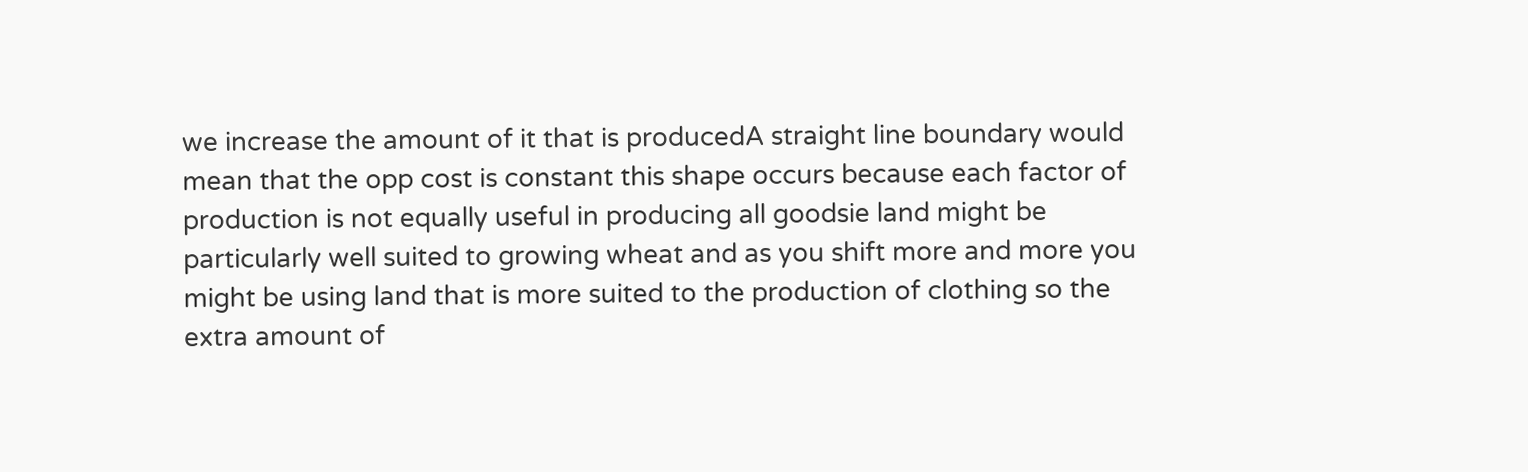we increase the amount of it that is producedA straight line boundary would mean that the opp cost is constant this shape occurs because each factor of production is not equally useful in producing all goodsie land might be particularly well suited to growing wheat and as you shift more and more you might be using land that is more suited to the production of clothing so the extra amount of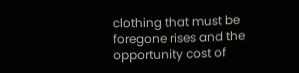clothing that must be foregone rises and the opportunity cost of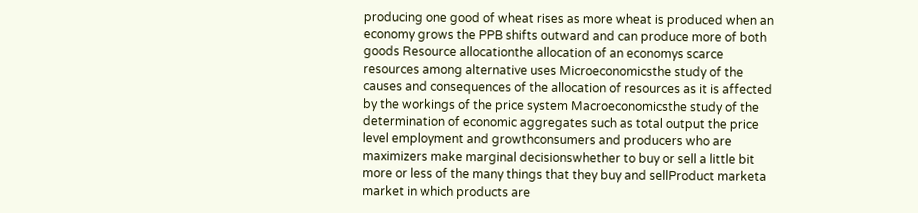producing one good of wheat rises as more wheat is produced when an economy grows the PPB shifts outward and can produce more of both goods Resource allocationthe allocation of an economys scarce resources among alternative uses Microeconomicsthe study of the causes and consequences of the allocation of resources as it is affected by the workings of the price system Macroeconomicsthe study of the determination of economic aggregates such as total output the price level employment and growthconsumers and producers who are maximizers make marginal decisionswhether to buy or sell a little bit more or less of the many things that they buy and sellProduct marketa market in which products are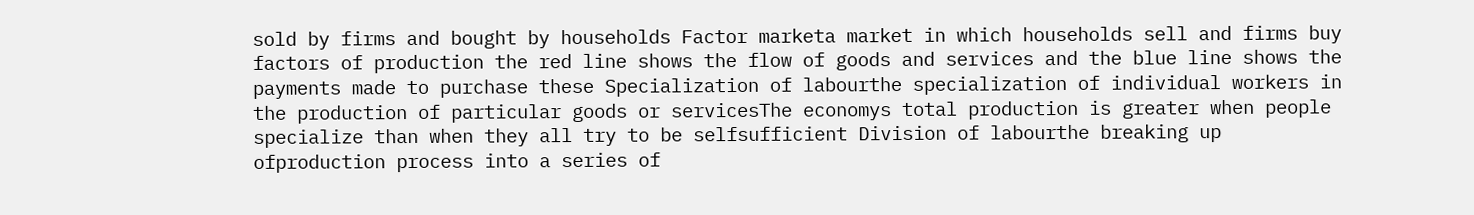sold by firms and bought by households Factor marketa market in which households sell and firms buy factors of production the red line shows the flow of goods and services and the blue line shows the payments made to purchase these Specialization of labourthe specialization of individual workers in the production of particular goods or servicesThe economys total production is greater when people specialize than when they all try to be selfsufficient Division of labourthe breaking up ofproduction process into a series of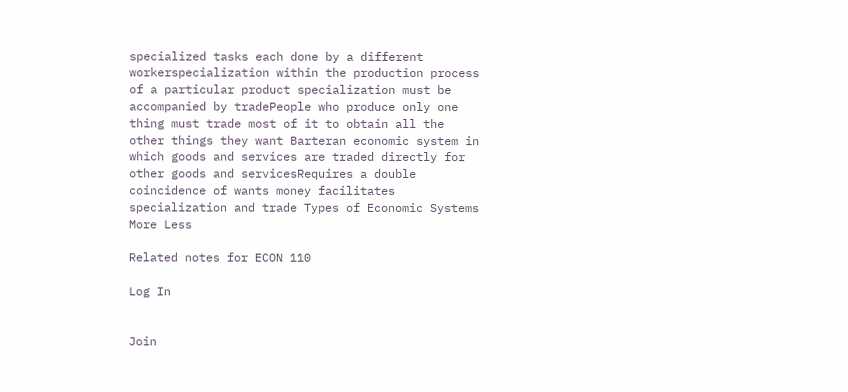specialized tasks each done by a different workerspecialization within the production process of a particular product specialization must be accompanied by tradePeople who produce only one thing must trade most of it to obtain all the other things they want Barteran economic system in which goods and services are traded directly for other goods and servicesRequires a double coincidence of wants money facilitates specialization and trade Types of Economic Systems
More Less

Related notes for ECON 110

Log In


Join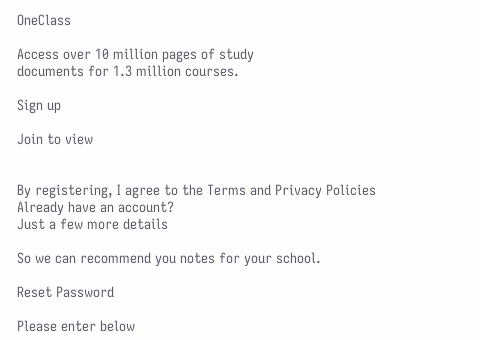OneClass

Access over 10 million pages of study
documents for 1.3 million courses.

Sign up

Join to view


By registering, I agree to the Terms and Privacy Policies
Already have an account?
Just a few more details

So we can recommend you notes for your school.

Reset Password

Please enter below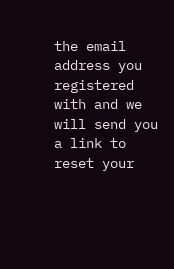the email address you registered with and we will send you a link to reset your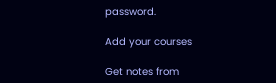password.

Add your courses

Get notes from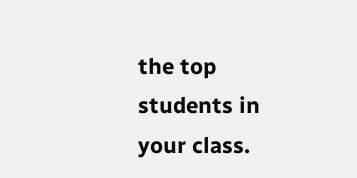the top students in your class.